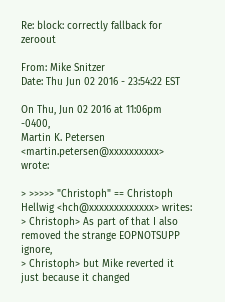Re: block: correctly fallback for zeroout

From: Mike Snitzer
Date: Thu Jun 02 2016 - 23:54:22 EST

On Thu, Jun 02 2016 at 11:06pm -0400,
Martin K. Petersen <martin.petersen@xxxxxxxxxx> wrote:

> >>>>> "Christoph" == Christoph Hellwig <hch@xxxxxxxxxxxxx> writes:
> Christoph> As part of that I also removed the strange EOPNOTSUPP ignore,
> Christoph> but Mike reverted it just because it changed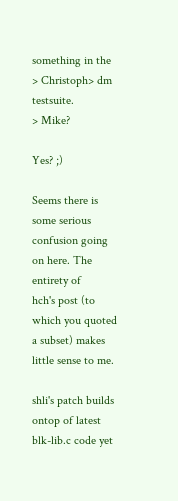something in the
> Christoph> dm testsuite.
> Mike?

Yes? ;)

Seems there is some serious confusion going on here. The entirety of
hch's post (to which you quoted a subset) makes little sense to me.

shli's patch builds ontop of latest blk-lib.c code yet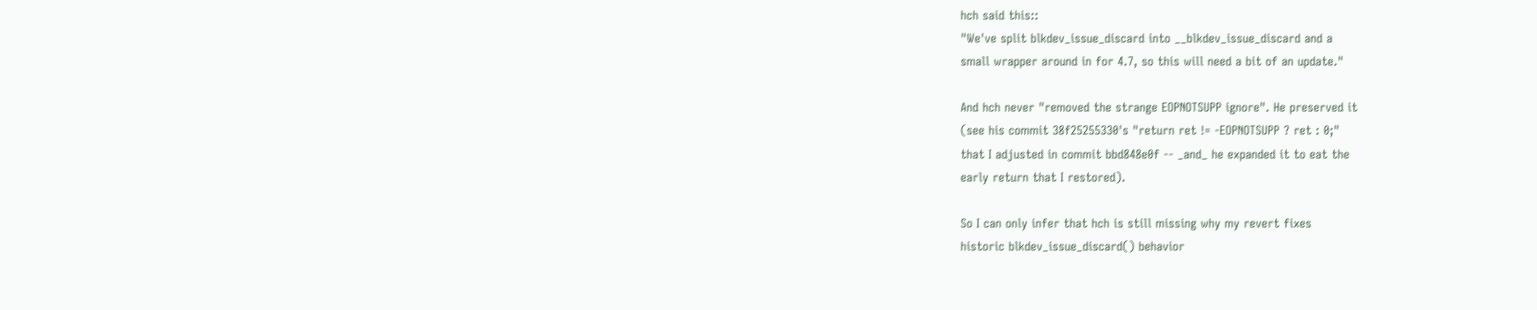hch said this::
"We've split blkdev_issue_discard into __blkdev_issue_discard and a
small wrapper around in for 4.7, so this will need a bit of an update."

And hch never "removed the strange EOPNOTSUPP ignore". He preserved it
(see his commit 38f25255330's "return ret != -EOPNOTSUPP ? ret : 0;"
that I adjusted in commit bbd848e0f -- _and_ he expanded it to eat the
early return that I restored).

So I can only infer that hch is still missing why my revert fixes
historic blkdev_issue_discard() behavior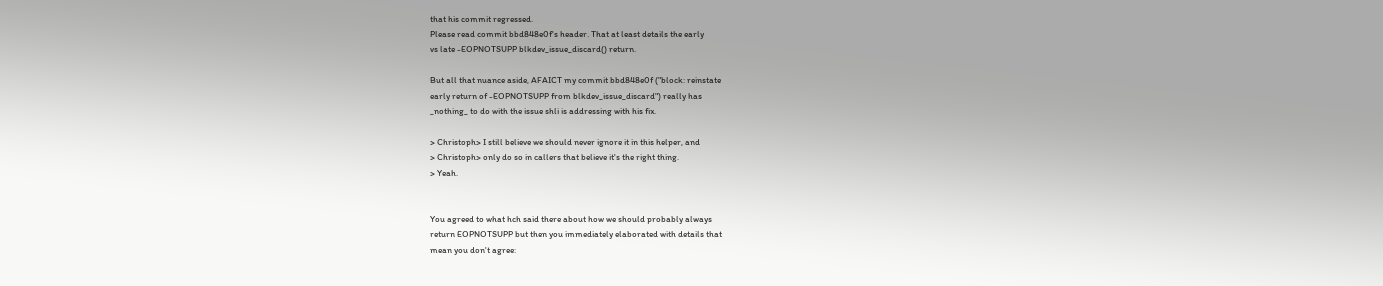that his commit regressed.
Please read commit bbd848e0f's header. That at least details the early
vs late -EOPNOTSUPP blkdev_issue_discard() return.

But all that nuance aside, AFAICT my commit bbd848e0f ("block: reinstate
early return of -EOPNOTSUPP from blkdev_issue_discard") really has
_nothing_ to do with the issue shli is addressing with his fix.

> Christoph> I still believe we should never ignore it in this helper, and
> Christoph> only do so in callers that believe it's the right thing.
> Yeah.


You agreed to what hch said there about how we should probably always
return EOPNOTSUPP but then you immediately elaborated with details that
mean you don't agree: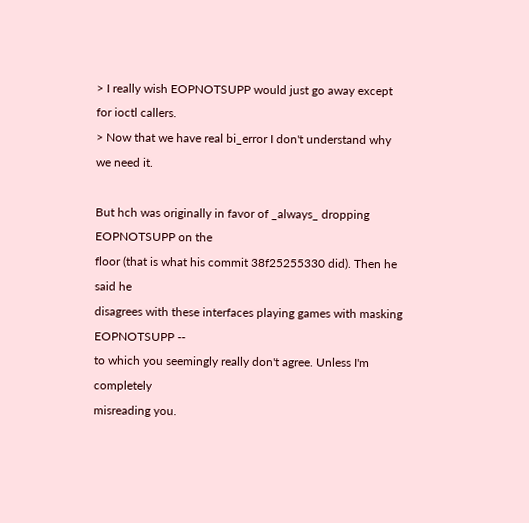> I really wish EOPNOTSUPP would just go away except for ioctl callers.
> Now that we have real bi_error I don't understand why we need it.

But hch was originally in favor of _always_ dropping EOPNOTSUPP on the
floor (that is what his commit 38f25255330 did). Then he said he
disagrees with these interfaces playing games with masking EOPNOTSUPP --
to which you seemingly really don't agree. Unless I'm completely
misreading you.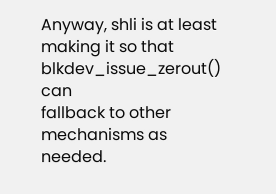Anyway, shli is at least making it so that blkdev_issue_zerout() can
fallback to other mechanisms as needed.